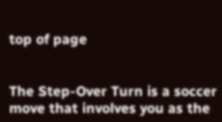top of page


The Step-Over Turn is a soccer move that involves you as the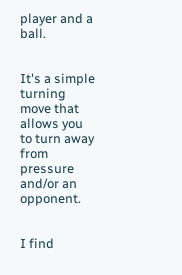player and a ball.


It's a simple turning move that allows you to turn away from pressure and/or an opponent.


I find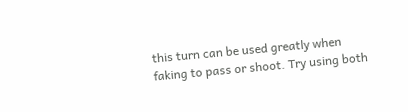this turn can be used greatly when faking to pass or shoot. Try using both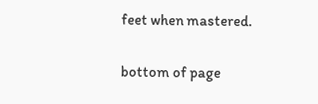feet when mastered.

bottom of page